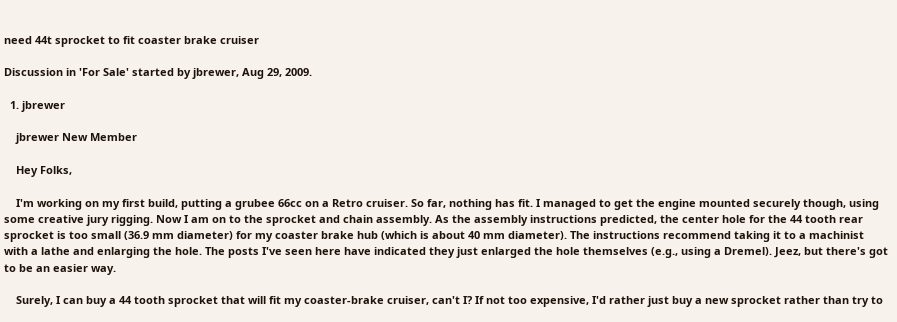need 44t sprocket to fit coaster brake cruiser

Discussion in 'For Sale' started by jbrewer, Aug 29, 2009.

  1. jbrewer

    jbrewer New Member

    Hey Folks,

    I'm working on my first build, putting a grubee 66cc on a Retro cruiser. So far, nothing has fit. I managed to get the engine mounted securely though, using some creative jury rigging. Now I am on to the sprocket and chain assembly. As the assembly instructions predicted, the center hole for the 44 tooth rear sprocket is too small (36.9 mm diameter) for my coaster brake hub (which is about 40 mm diameter). The instructions recommend taking it to a machinist with a lathe and enlarging the hole. The posts I've seen here have indicated they just enlarged the hole themselves (e.g., using a Dremel). Jeez, but there's got to be an easier way.

    Surely, I can buy a 44 tooth sprocket that will fit my coaster-brake cruiser, can't I? If not too expensive, I'd rather just buy a new sprocket rather than try to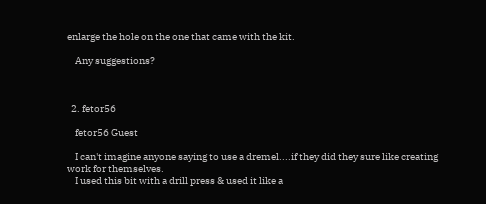enlarge the hole on the one that came with the kit.

    Any suggestions?



  2. fetor56

    fetor56 Guest

    I can't imagine anyone saying to use a dremel....if they did they sure like creating work for themselves.
    I used this bit with a drill press & used it like a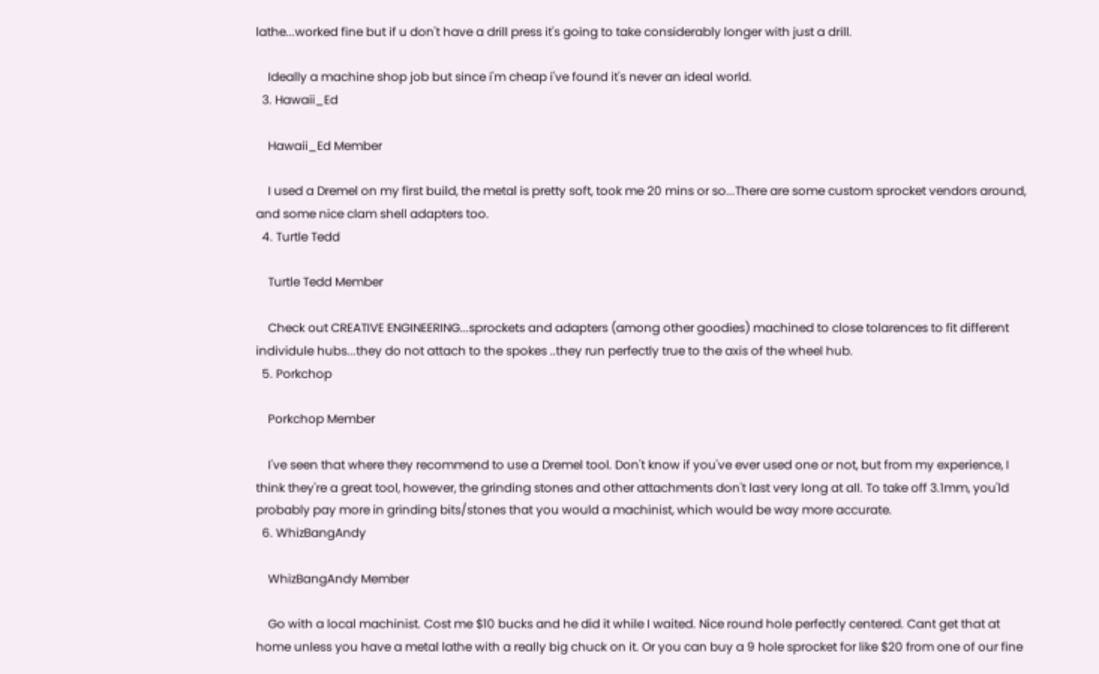lathe...worked fine but if u don't have a drill press it's going to take considerably longer with just a drill.

    Ideally a machine shop job but since i'm cheap i've found it's never an ideal world.
  3. Hawaii_Ed

    Hawaii_Ed Member

    I used a Dremel on my first build, the metal is pretty soft, took me 20 mins or so...There are some custom sprocket vendors around, and some nice clam shell adapters too.
  4. Turtle Tedd

    Turtle Tedd Member

    Check out CREATIVE ENGINEERING...sprockets and adapters (among other goodies) machined to close tolarences to fit different individule hubs...they do not attach to the spokes ..they run perfectly true to the axis of the wheel hub.
  5. Porkchop

    Porkchop Member

    I've seen that where they recommend to use a Dremel tool. Don't know if you've ever used one or not, but from my experience, I think they're a great tool, however, the grinding stones and other attachments don't last very long at all. To take off 3.1mm, you'ld probably pay more in grinding bits/stones that you would a machinist, which would be way more accurate.
  6. WhizBangAndy

    WhizBangAndy Member

    Go with a local machinist. Cost me $10 bucks and he did it while I waited. Nice round hole perfectly centered. Cant get that at home unless you have a metal lathe with a really big chuck on it. Or you can buy a 9 hole sprocket for like $20 from one of our fine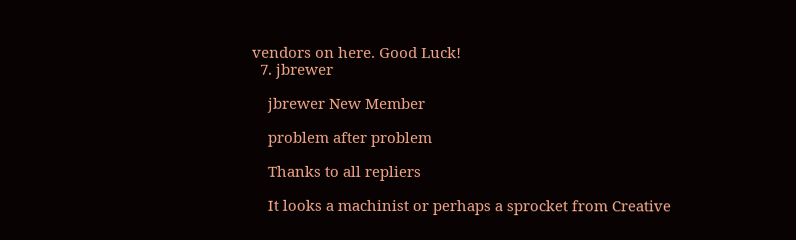vendors on here. Good Luck!
  7. jbrewer

    jbrewer New Member

    problem after problem

    Thanks to all repliers

    It looks a machinist or perhaps a sprocket from Creative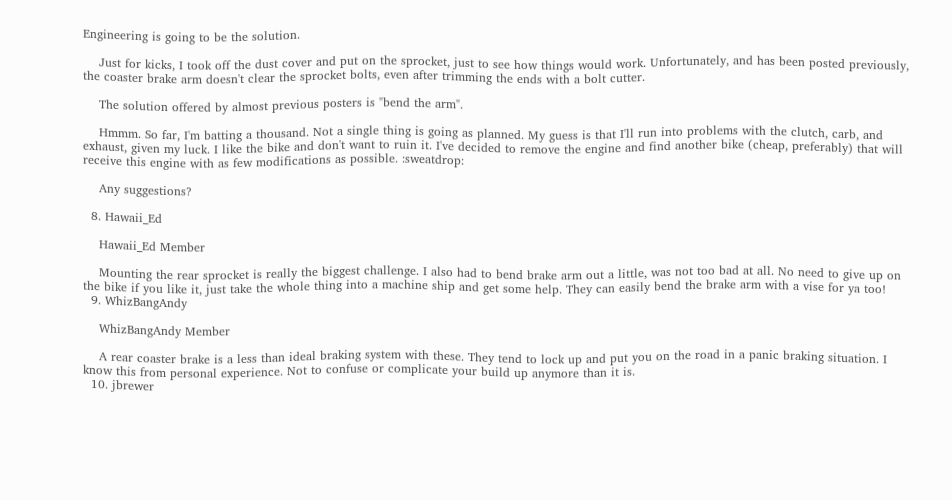Engineering is going to be the solution.

    Just for kicks, I took off the dust cover and put on the sprocket, just to see how things would work. Unfortunately, and has been posted previously, the coaster brake arm doesn't clear the sprocket bolts, even after trimming the ends with a bolt cutter.

    The solution offered by almost previous posters is "bend the arm".

    Hmmm. So far, I'm batting a thousand. Not a single thing is going as planned. My guess is that I'll run into problems with the clutch, carb, and exhaust, given my luck. I like the bike and don't want to ruin it. I've decided to remove the engine and find another bike (cheap, preferably) that will receive this engine with as few modifications as possible. :sweatdrop:

    Any suggestions?

  8. Hawaii_Ed

    Hawaii_Ed Member

    Mounting the rear sprocket is really the biggest challenge. I also had to bend brake arm out a little, was not too bad at all. No need to give up on the bike if you like it, just take the whole thing into a machine ship and get some help. They can easily bend the brake arm with a vise for ya too!
  9. WhizBangAndy

    WhizBangAndy Member

    A rear coaster brake is a less than ideal braking system with these. They tend to lock up and put you on the road in a panic braking situation. I know this from personal experience. Not to confuse or complicate your build up anymore than it is.
  10. jbrewer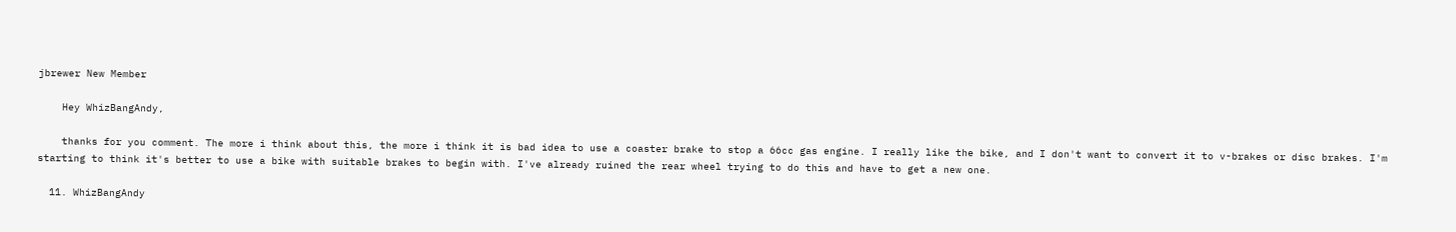jbrewer New Member

    Hey WhizBangAndy,

    thanks for you comment. The more i think about this, the more i think it is bad idea to use a coaster brake to stop a 66cc gas engine. I really like the bike, and I don't want to convert it to v-brakes or disc brakes. I'm starting to think it's better to use a bike with suitable brakes to begin with. I've already ruined the rear wheel trying to do this and have to get a new one.

  11. WhizBangAndy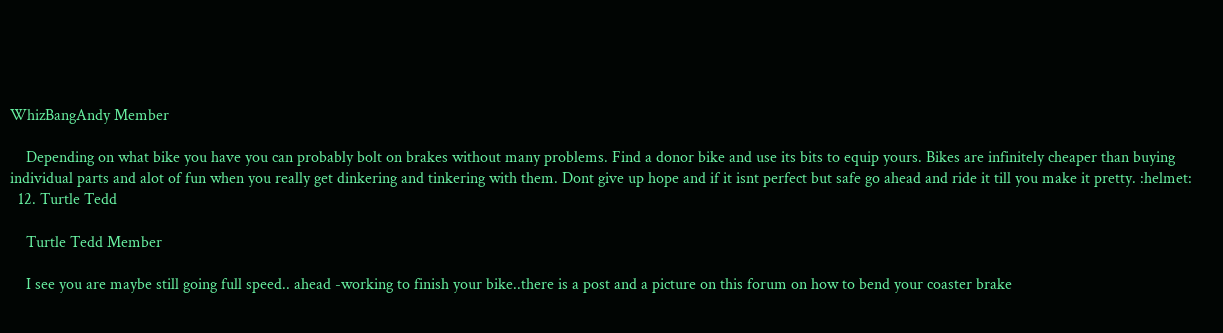WhizBangAndy Member

    Depending on what bike you have you can probably bolt on brakes without many problems. Find a donor bike and use its bits to equip yours. Bikes are infinitely cheaper than buying individual parts and alot of fun when you really get dinkering and tinkering with them. Dont give up hope and if it isnt perfect but safe go ahead and ride it till you make it pretty. :helmet:
  12. Turtle Tedd

    Turtle Tedd Member

    I see you are maybe still going full speed.. ahead -working to finish your bike..there is a post and a picture on this forum on how to bend your coaster brake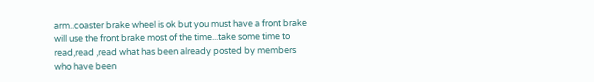arm..coaster brake wheel is ok but you must have a front brake will use the front brake most of the time...take some time to read,read ,read what has been already posted by members who have been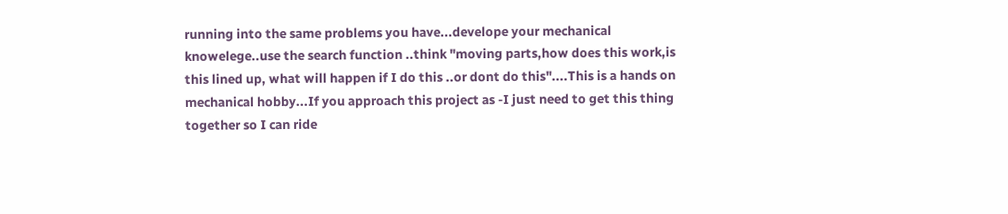running into the same problems you have...develope your mechanical knowelege..use the search function ..think "moving parts,how does this work,is this lined up, what will happen if I do this ..or dont do this"....This is a hands on mechanical hobby...If you approach this project as -I just need to get this thing together so I can ride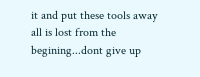it and put these tools away all is lost from the begining...dont give up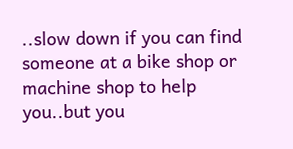..slow down if you can find someone at a bike shop or machine shop to help you..but you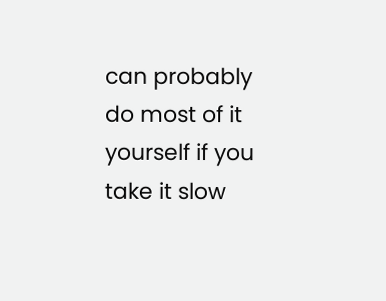can probably do most of it yourself if you take it slow